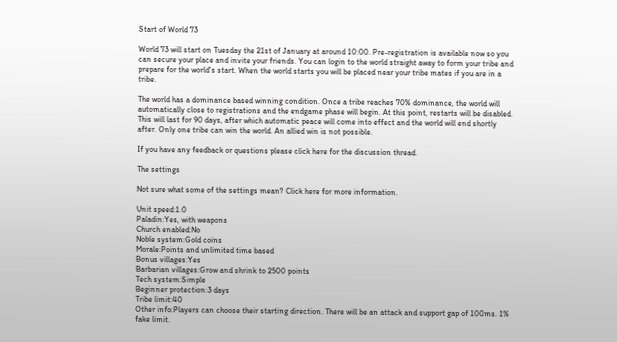Start of World 73

World 73 will start on Tuesday the 21st of January at around 10:00. Pre-registration is available now so you can secure your place and invite your friends. You can login to the world straight away to form your tribe and prepare for the world's start. When the world starts you will be placed near your tribe mates if you are in a tribe.

The world has a dominance based winning condition. Once a tribe reaches 70% dominance, the world will automatically close to registrations and the endgame phase will begin. At this point, restarts will be disabled. This will last for 90 days, after which automatic peace will come into effect and the world will end shortly after. Only one tribe can win the world. An allied win is not possible.

If you have any feedback or questions please click here for the discussion thread.

The settings

Not sure what some of the settings mean? Click here for more information.

Unit speed:1.0
Paladin:Yes, with weapons
Church enabled:No
Noble system:Gold coins
Morale:Points and unlimited time based
Bonus villages:Yes
Barbarian villages:Grow and shrink to 2500 points
Tech system:Simple
Beginner protection:3 days
Tribe limit:40
Other info:Players can choose their starting direction. There will be an attack and support gap of 100ms. 1% fake limit.